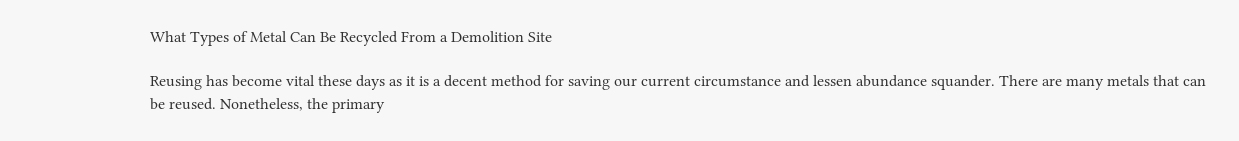What Types of Metal Can Be Recycled From a Demolition Site

Reusing has become vital these days as it is a decent method for saving our current circumstance and lessen abundance squander. There are many metals that can be reused. Nonetheless, the primary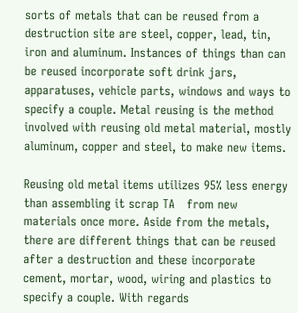sorts of metals that can be reused from a destruction site are steel, copper, lead, tin, iron and aluminum. Instances of things than can be reused incorporate soft drink jars, apparatuses, vehicle parts, windows and ways to specify a couple. Metal reusing is the method involved with reusing old metal material, mostly aluminum, copper and steel, to make new items.

Reusing old metal items utilizes 95% less energy than assembling it scrap TA   from new materials once more. Aside from the metals, there are different things that can be reused after a destruction and these incorporate cement, mortar, wood, wiring and plastics to specify a couple. With regards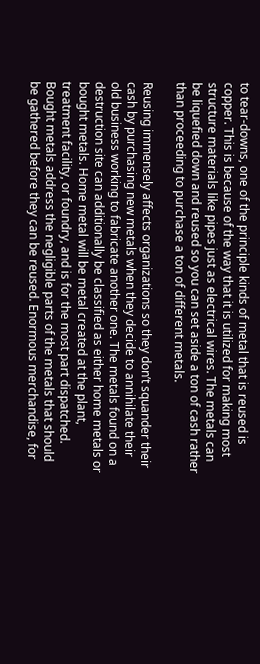to tear-downs, one of the principle kinds of metal that is reused is copper. This is because of the way that it is utilized for making most structure materials like pipes just as electrical wires. The metals can be liquefied down and reused so you can set aside a ton of cash rather than proceeding to purchase a ton of different metals.

Reusing immensely affects organizations so they don’t squander their cash by purchasing new metals when they decide to annihilate their old business working to fabricate another one. The metals found on a destruction site can additionally be classified as either home metals or bought metals. Home metal will be metal created at the plant, treatment facility, or foundry, and is for the most part dispatched. Bought metals address the negligible parts of the metals that should be gathered before they can be reused. Enormous merchandise, for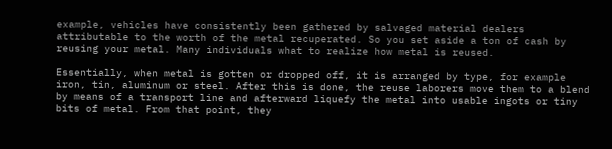example, vehicles have consistently been gathered by salvaged material dealers attributable to the worth of the metal recuperated. So you set aside a ton of cash by reusing your metal. Many individuals what to realize how metal is reused.

Essentially, when metal is gotten or dropped off, it is arranged by type, for example iron, tin, aluminum or steel. After this is done, the reuse laborers move them to a blend by means of a transport line and afterward liquefy the metal into usable ingots or tiny bits of metal. From that point, they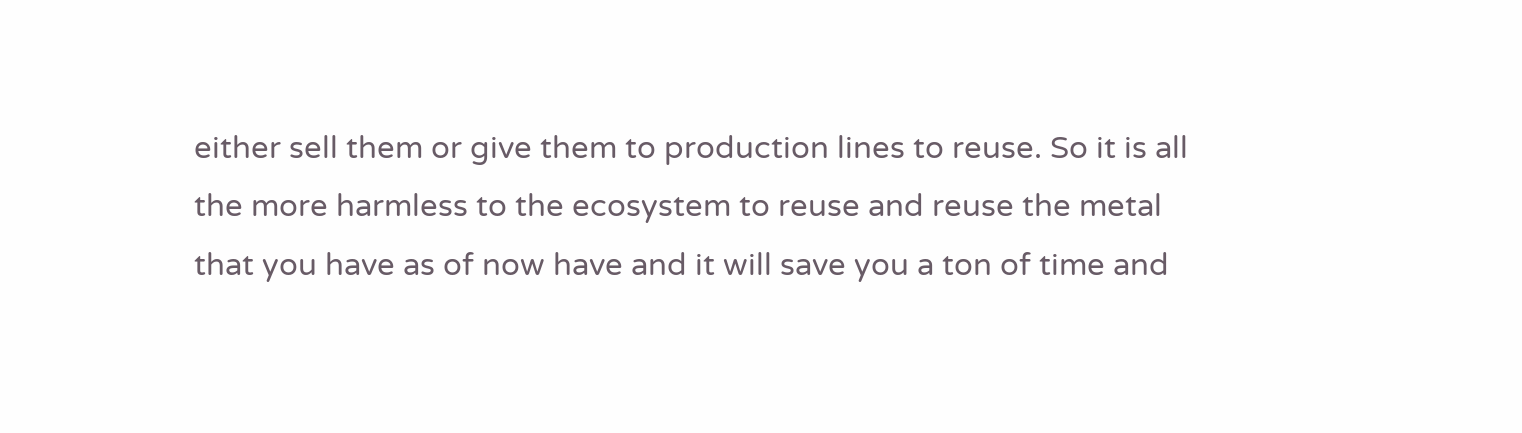either sell them or give them to production lines to reuse. So it is all the more harmless to the ecosystem to reuse and reuse the metal that you have as of now have and it will save you a ton of time and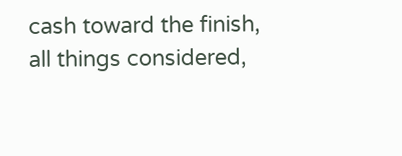cash toward the finish, all things considered,